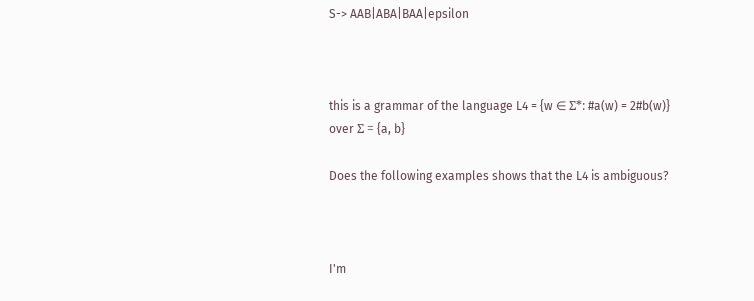S-> AAB|ABA|BAA|epsilon



this is a grammar of the language L4 = {w ∈ Σ*: #a(w) = 2#b(w)} over Σ = {a, b}

Does the following examples shows that the L4 is ambiguous?



I'm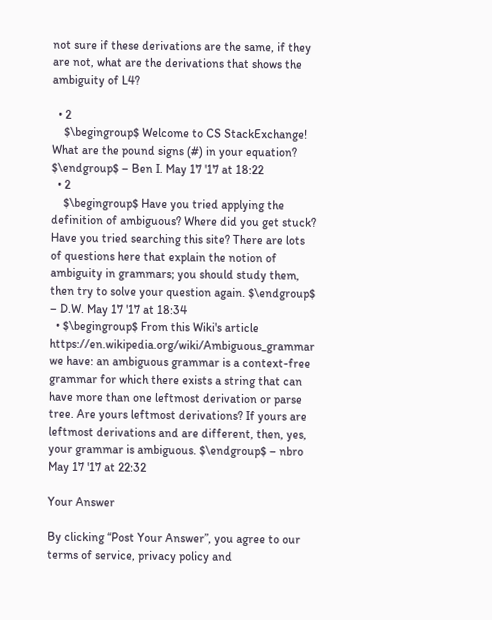not sure if these derivations are the same, if they are not, what are the derivations that shows the ambiguity of L4?

  • 2
    $\begingroup$ Welcome to CS StackExchange! What are the pound signs (#) in your equation? $\endgroup$ – Ben I. May 17 '17 at 18:22
  • 2
    $\begingroup$ Have you tried applying the definition of ambiguous? Where did you get stuck? Have you tried searching this site? There are lots of questions here that explain the notion of ambiguity in grammars; you should study them, then try to solve your question again. $\endgroup$ – D.W. May 17 '17 at 18:34
  • $\begingroup$ From this Wiki's article https://en.wikipedia.org/wiki/Ambiguous_grammar we have: an ambiguous grammar is a context-free grammar for which there exists a string that can have more than one leftmost derivation or parse tree. Are yours leftmost derivations? If yours are leftmost derivations and are different, then, yes, your grammar is ambiguous. $\endgroup$ – nbro May 17 '17 at 22:32

Your Answer

By clicking “Post Your Answer”, you agree to our terms of service, privacy policy and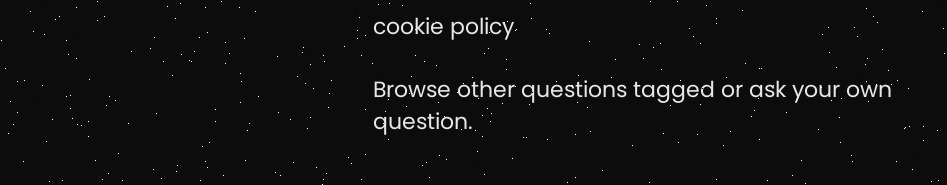cookie policy

Browse other questions tagged or ask your own question.